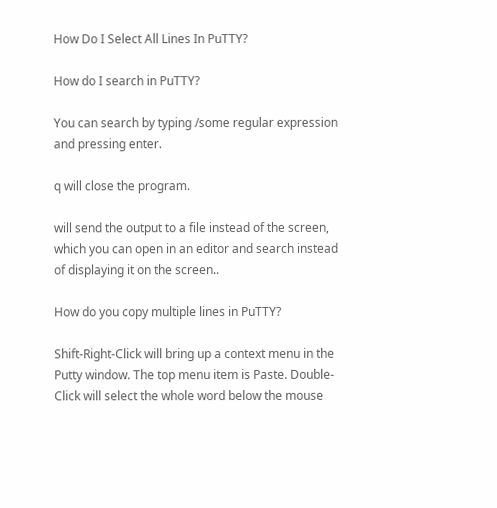How Do I Select All Lines In PuTTY?

How do I search in PuTTY?

You can search by typing /some regular expression and pressing enter.

q will close the program.

will send the output to a file instead of the screen, which you can open in an editor and search instead of displaying it on the screen..

How do you copy multiple lines in PuTTY?

Shift-Right-Click will bring up a context menu in the Putty window. The top menu item is Paste. Double-Click will select the whole word below the mouse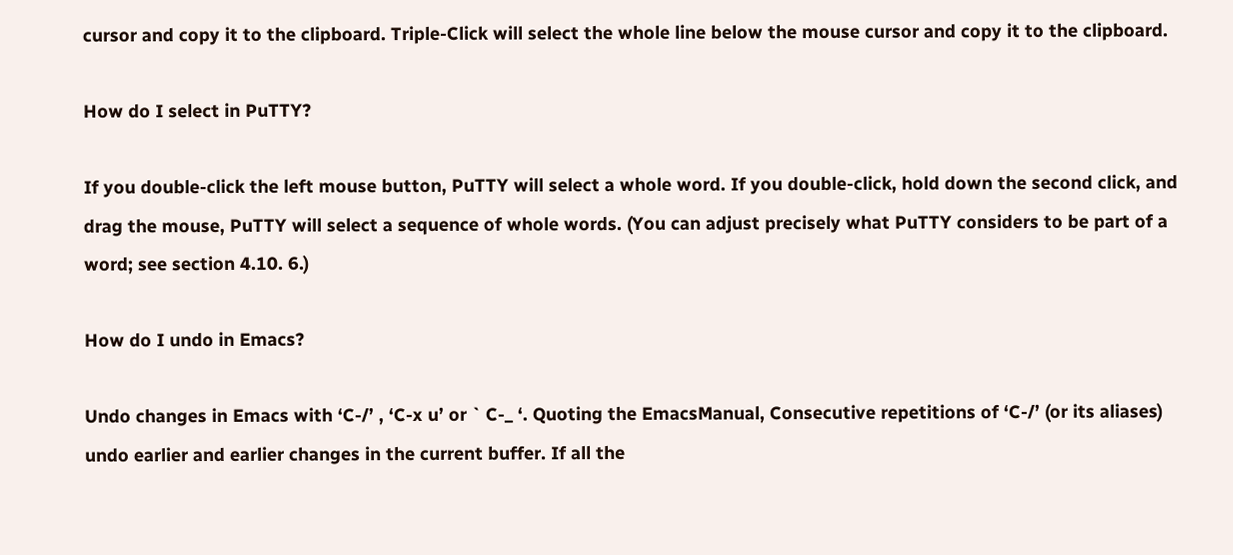cursor and copy it to the clipboard. Triple-Click will select the whole line below the mouse cursor and copy it to the clipboard.

How do I select in PuTTY?

If you double-click the left mouse button, PuTTY will select a whole word. If you double-click, hold down the second click, and drag the mouse, PuTTY will select a sequence of whole words. (You can adjust precisely what PuTTY considers to be part of a word; see section 4.10. 6.)

How do I undo in Emacs?

Undo changes in Emacs with ‘C-/’ , ‘C-x u’ or ` C-_ ‘. Quoting the EmacsManual, Consecutive repetitions of ‘C-/’ (or its aliases) undo earlier and earlier changes in the current buffer. If all the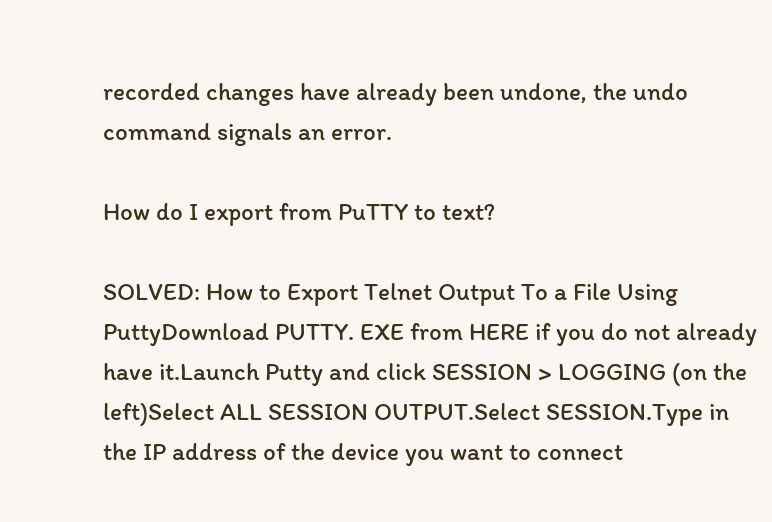recorded changes have already been undone, the undo command signals an error.

How do I export from PuTTY to text?

SOLVED: How to Export Telnet Output To a File Using PuttyDownload PUTTY. EXE from HERE if you do not already have it.Launch Putty and click SESSION > LOGGING (on the left)Select ALL SESSION OUTPUT.Select SESSION.Type in the IP address of the device you want to connect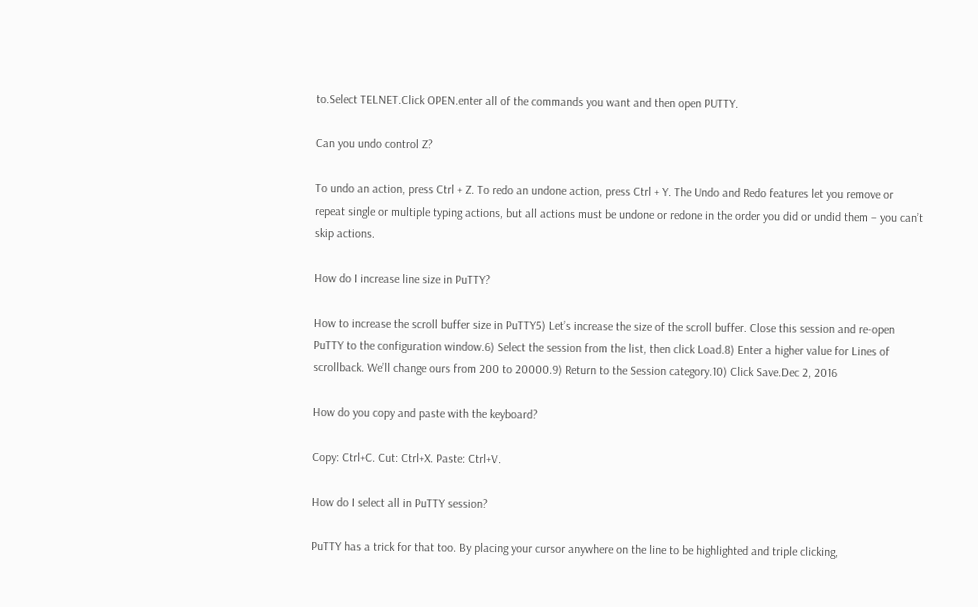to.Select TELNET.Click OPEN.enter all of the commands you want and then open PUTTY.

Can you undo control Z?

To undo an action, press Ctrl + Z. To redo an undone action, press Ctrl + Y. The Undo and Redo features let you remove or repeat single or multiple typing actions, but all actions must be undone or redone in the order you did or undid them – you can’t skip actions.

How do I increase line size in PuTTY?

How to increase the scroll buffer size in PuTTY5) Let’s increase the size of the scroll buffer. Close this session and re-open PuTTY to the configuration window.6) Select the session from the list, then click Load.8) Enter a higher value for Lines of scrollback. We’ll change ours from 200 to 20000.9) Return to the Session category.10) Click Save.Dec 2, 2016

How do you copy and paste with the keyboard?

Copy: Ctrl+C. Cut: Ctrl+X. Paste: Ctrl+V.

How do I select all in PuTTY session?

PuTTY has a trick for that too. By placing your cursor anywhere on the line to be highlighted and triple clicking,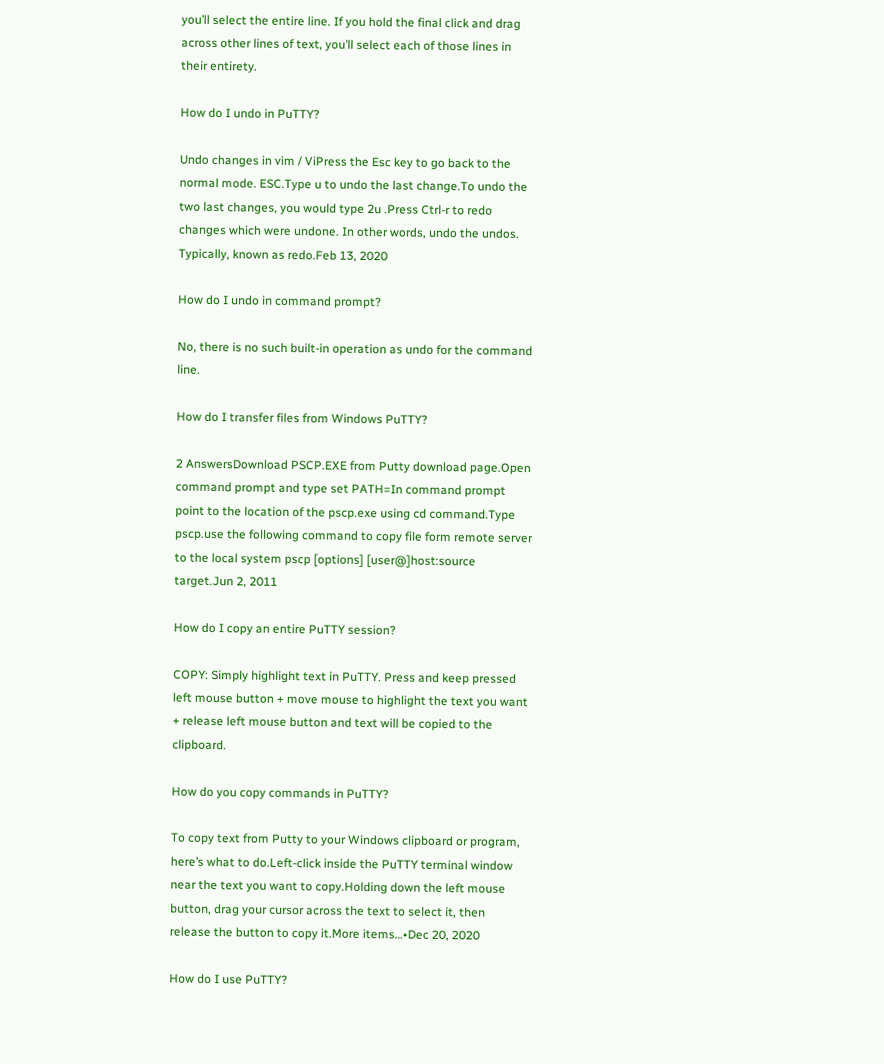you’ll select the entire line. If you hold the final click and drag across other lines of text, you’ll select each of those lines in their entirety.

How do I undo in PuTTY?

Undo changes in vim / ViPress the Esc key to go back to the normal mode. ESC.Type u to undo the last change.To undo the two last changes, you would type 2u .Press Ctrl-r to redo changes which were undone. In other words, undo the undos. Typically, known as redo.Feb 13, 2020

How do I undo in command prompt?

No, there is no such built-in operation as undo for the command line.

How do I transfer files from Windows PuTTY?

2 AnswersDownload PSCP.EXE from Putty download page.Open command prompt and type set PATH=In command prompt point to the location of the pscp.exe using cd command.Type pscp.use the following command to copy file form remote server to the local system pscp [options] [user@]host:source target.Jun 2, 2011

How do I copy an entire PuTTY session?

COPY: Simply highlight text in PuTTY. Press and keep pressed left mouse button + move mouse to highlight the text you want + release left mouse button and text will be copied to the clipboard.

How do you copy commands in PuTTY?

To copy text from Putty to your Windows clipboard or program, here’s what to do.Left-click inside the PuTTY terminal window near the text you want to copy.Holding down the left mouse button, drag your cursor across the text to select it, then release the button to copy it.More items…•Dec 20, 2020

How do I use PuTTY?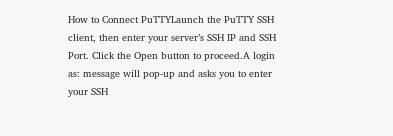How to Connect PuTTYLaunch the PuTTY SSH client, then enter your server’s SSH IP and SSH Port. Click the Open button to proceed.A login as: message will pop-up and asks you to enter your SSH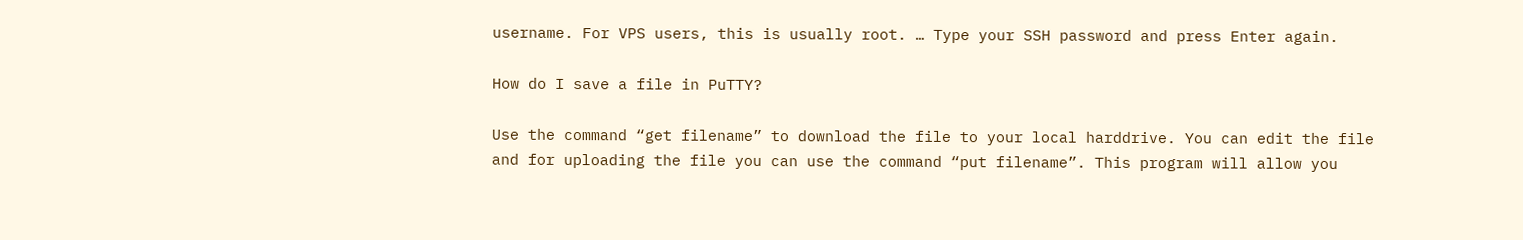username. For VPS users, this is usually root. … Type your SSH password and press Enter again.

How do I save a file in PuTTY?

Use the command “get filename” to download the file to your local harddrive. You can edit the file and for uploading the file you can use the command “put filename”. This program will allow you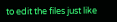to edit the files just like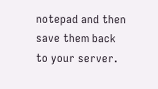notepad and then save them back to your server.